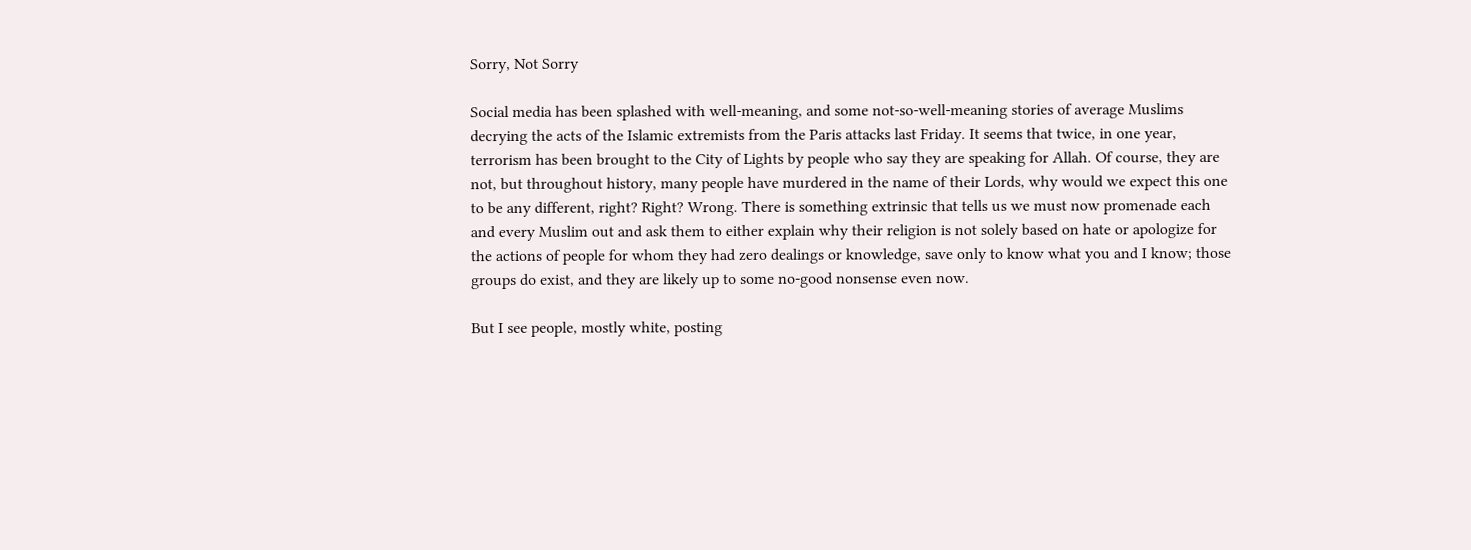Sorry, Not Sorry

Social media has been splashed with well-meaning, and some not-so-well-meaning stories of average Muslims decrying the acts of the Islamic extremists from the Paris attacks last Friday. It seems that twice, in one year, terrorism has been brought to the City of Lights by people who say they are speaking for Allah. Of course, they are not, but throughout history, many people have murdered in the name of their Lords, why would we expect this one to be any different, right? Right? Wrong. There is something extrinsic that tells us we must now promenade each and every Muslim out and ask them to either explain why their religion is not solely based on hate or apologize for the actions of people for whom they had zero dealings or knowledge, save only to know what you and I know; those groups do exist, and they are likely up to some no-good nonsense even now.

But I see people, mostly white, posting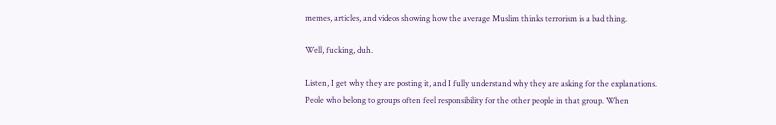memes, articles, and videos showing how the average Muslim thinks terrorism is a bad thing.

Well, fucking, duh.

Listen, I get why they are posting it, and I fully understand why they are asking for the explanations. Peole who belong to groups often feel responsibility for the other people in that group. When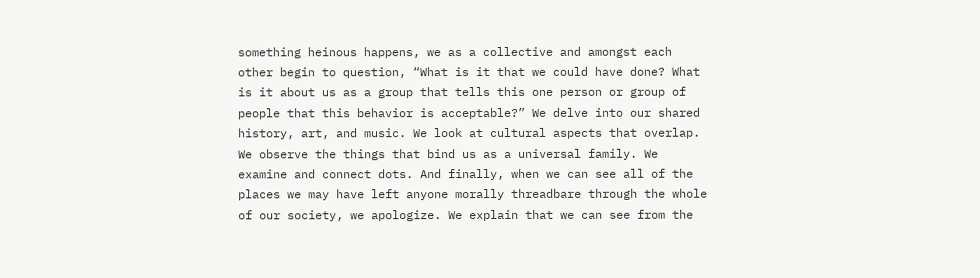something heinous happens, we as a collective and amongst each other begin to question, “What is it that we could have done? What is it about us as a group that tells this one person or group of people that this behavior is acceptable?” We delve into our shared history, art, and music. We look at cultural aspects that overlap. We observe the things that bind us as a universal family. We examine and connect dots. And finally, when we can see all of the places we may have left anyone morally threadbare through the whole of our society, we apologize. We explain that we can see from the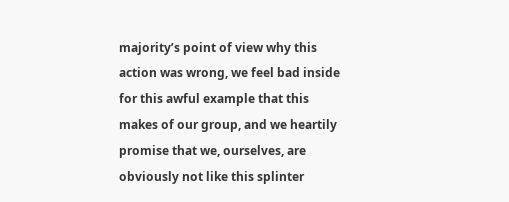majority’s point of view why this action was wrong, we feel bad inside for this awful example that this makes of our group, and we heartily promise that we, ourselves, are obviously not like this splinter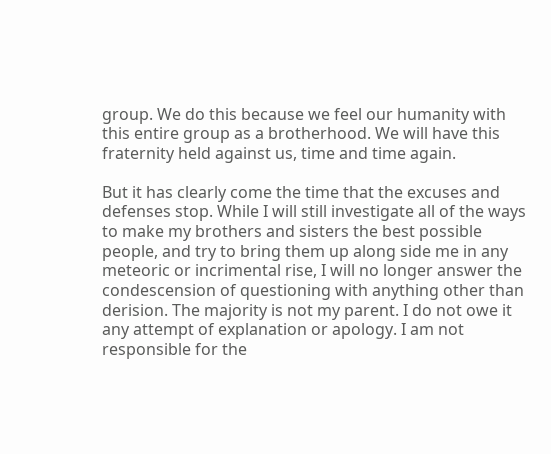group. We do this because we feel our humanity with this entire group as a brotherhood. We will have this fraternity held against us, time and time again.

But it has clearly come the time that the excuses and defenses stop. While I will still investigate all of the ways to make my brothers and sisters the best possible people, and try to bring them up along side me in any meteoric or incrimental rise, I will no longer answer the condescension of questioning with anything other than derision. The majority is not my parent. I do not owe it any attempt of explanation or apology. I am not responsible for the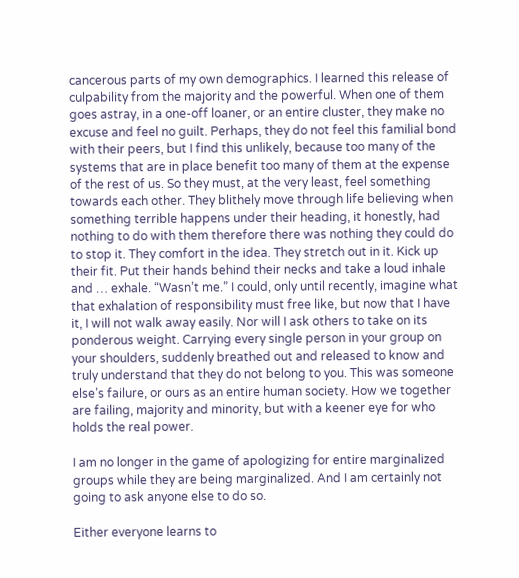cancerous parts of my own demographics. I learned this release of culpability from the majority and the powerful. When one of them goes astray, in a one-off loaner, or an entire cluster, they make no excuse and feel no guilt. Perhaps, they do not feel this familial bond with their peers, but I find this unlikely, because too many of the systems that are in place benefit too many of them at the expense of the rest of us. So they must, at the very least, feel something towards each other. They blithely move through life believing when something terrible happens under their heading, it honestly, had nothing to do with them therefore there was nothing they could do to stop it. They comfort in the idea. They stretch out in it. Kick up their fit. Put their hands behind their necks and take a loud inhale and … exhale. “Wasn’t me.” I could, only until recently, imagine what that exhalation of responsibility must free like, but now that I have it, I will not walk away easily. Nor will I ask others to take on its ponderous weight. Carrying every single person in your group on your shoulders, suddenly breathed out and released to know and truly understand that they do not belong to you. This was someone else’s failure, or ours as an entire human society. How we together are failing, majority and minority, but with a keener eye for who holds the real power.

I am no longer in the game of apologizing for entire marginalized groups while they are being marginalized. And I am certainly not going to ask anyone else to do so.

Either everyone learns to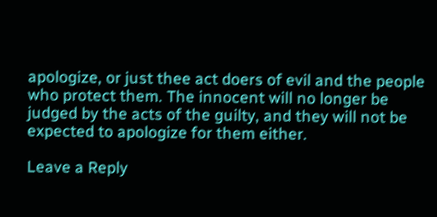apologize, or just thee act doers of evil and the people who protect them. The innocent will no longer be judged by the acts of the guilty, and they will not be expected to apologize for them either.

Leave a Reply